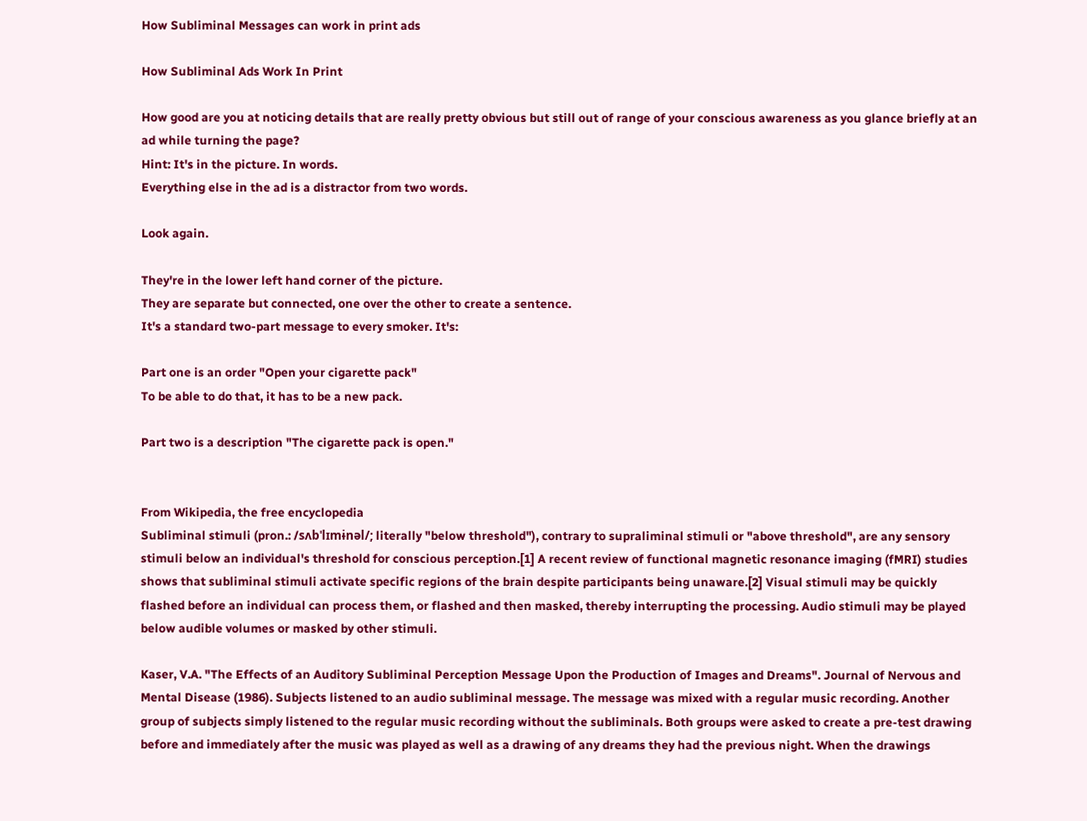How Subliminal Messages can work in print ads

How Subliminal Ads Work In Print

How good are you at noticing details that are really pretty obvious but still out of range of your conscious awareness as you glance briefly at an ad while turning the page?
Hint: It's in the picture. In words.
Everything else in the ad is a distractor from two words.

Look again.

They're in the lower left hand corner of the picture.
They are separate but connected, one over the other to create a sentence.
It's a standard two-part message to every smoker. It's:

Part one is an order "Open your cigarette pack"
To be able to do that, it has to be a new pack.

Part two is a description "The cigarette pack is open."


From Wikipedia, the free encyclopedia
Subliminal stimuli (pron.: /sʌbˈlɪmɨnəl/; literally "below threshold"), contrary to supraliminal stimuli or "above threshold", are any sensory stimuli below an individual's threshold for conscious perception.[1] A recent review of functional magnetic resonance imaging (fMRI) studies shows that subliminal stimuli activate specific regions of the brain despite participants being unaware.[2] Visual stimuli may be quickly flashed before an individual can process them, or flashed and then masked, thereby interrupting the processing. Audio stimuli may be played below audible volumes or masked by other stimuli.

Kaser, V.A. "The Effects of an Auditory Subliminal Perception Message Upon the Production of Images and Dreams". Journal of Nervous and Mental Disease (1986). Subjects listened to an audio subliminal message. The message was mixed with a regular music recording. Another group of subjects simply listened to the regular music recording without the subliminals. Both groups were asked to create a pre-test drawing before and immediately after the music was played as well as a drawing of any dreams they had the previous night. When the drawings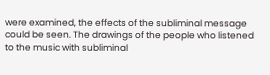were examined, the effects of the subliminal message could be seen. The drawings of the people who listened to the music with subliminal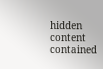hidden content contained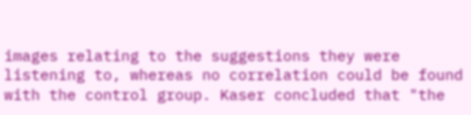images relating to the suggestions they were listening to, whereas no correlation could be found with the control group. Kaser concluded that "the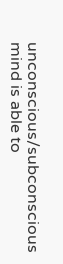unconscious/subconscious mind is able to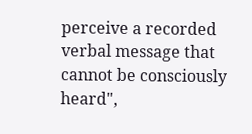perceive a recorded verbal message that cannot be consciously heard",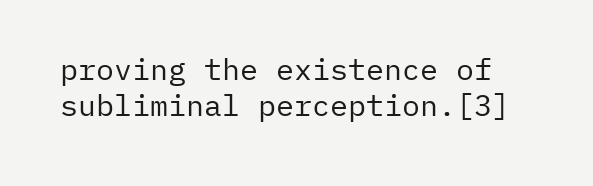proving the existence of subliminal perception.[3]